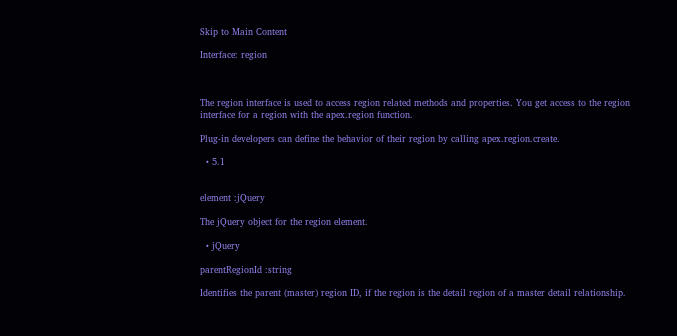Skip to Main Content

Interface: region



The region interface is used to access region related methods and properties. You get access to the region interface for a region with the apex.region function.

Plug-in developers can define the behavior of their region by calling apex.region.create.

  • 5.1


element :jQuery

The jQuery object for the region element.

  • jQuery

parentRegionId :string

Identifies the parent (master) region ID, if the region is the detail region of a master detail relationship.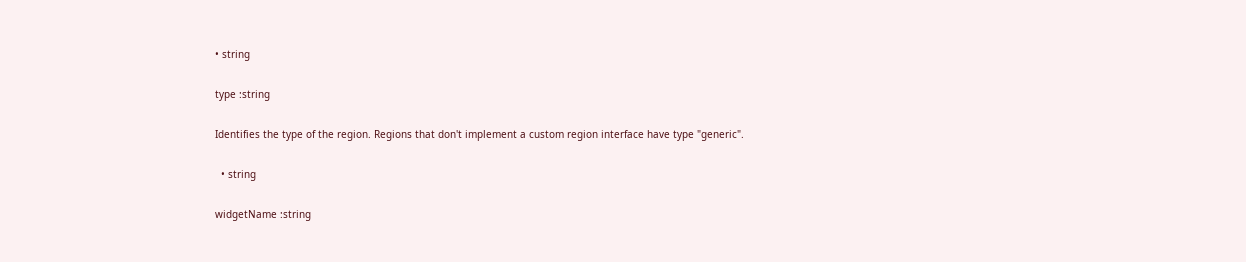• string

type :string

Identifies the type of the region. Regions that don't implement a custom region interface have type "generic".

  • string

widgetName :string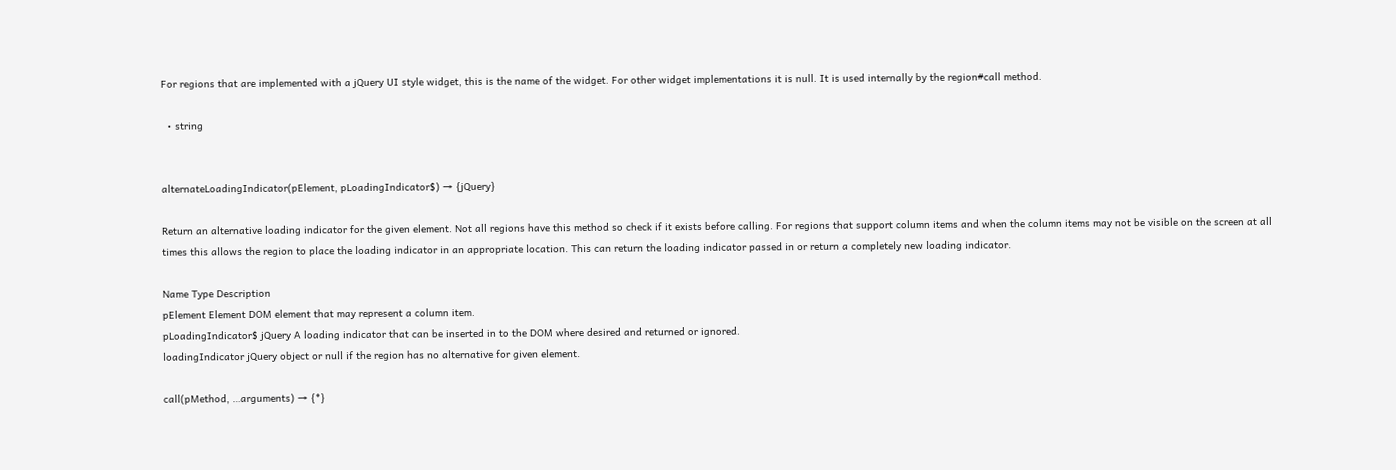For regions that are implemented with a jQuery UI style widget, this is the name of the widget. For other widget implementations it is null. It is used internally by the region#call method.

  • string


alternateLoadingIndicator(pElement, pLoadingIndicator$) → {jQuery}

Return an alternative loading indicator for the given element. Not all regions have this method so check if it exists before calling. For regions that support column items and when the column items may not be visible on the screen at all times this allows the region to place the loading indicator in an appropriate location. This can return the loading indicator passed in or return a completely new loading indicator.

Name Type Description
pElement Element DOM element that may represent a column item.
pLoadingIndicator$ jQuery A loading indicator that can be inserted in to the DOM where desired and returned or ignored.
loadingIndicator jQuery object or null if the region has no alternative for given element.

call(pMethod, …arguments) → {*}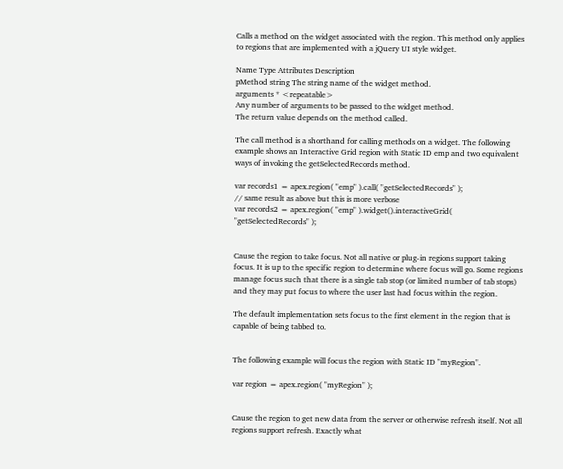Calls a method on the widget associated with the region. This method only applies to regions that are implemented with a jQuery UI style widget.

Name Type Attributes Description
pMethod string The string name of the widget method.
arguments * <repeatable>
Any number of arguments to be passed to the widget method.
The return value depends on the method called.

The call method is a shorthand for calling methods on a widget. The following example shows an Interactive Grid region with Static ID emp and two equivalent ways of invoking the getSelectedRecords method.

var records1 = apex.region( "emp" ).call( "getSelectedRecords" );
// same result as above but this is more verbose
var records2 = apex.region( "emp" ).widget().interactiveGrid( "getSelectedRecords" );


Cause the region to take focus. Not all native or plug-in regions support taking focus. It is up to the specific region to determine where focus will go. Some regions manage focus such that there is a single tab stop (or limited number of tab stops) and they may put focus to where the user last had focus within the region.

The default implementation sets focus to the first element in the region that is capable of being tabbed to.


The following example will focus the region with Static ID "myRegion".

var region = apex.region( "myRegion" );


Cause the region to get new data from the server or otherwise refresh itself. Not all regions support refresh. Exactly what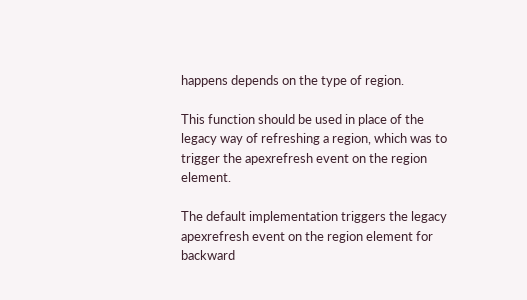happens depends on the type of region.

This function should be used in place of the legacy way of refreshing a region, which was to trigger the apexrefresh event on the region element.

The default implementation triggers the legacy apexrefresh event on the region element for backward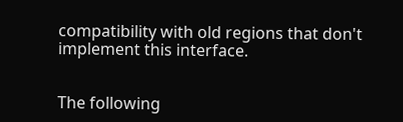compatibility with old regions that don't implement this interface.


The following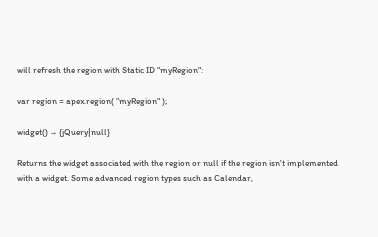will refresh the region with Static ID "myRegion":

var region = apex.region( "myRegion" );

widget() → {jQuery|null}

Returns the widget associated with the region or null if the region isn't implemented with a widget. Some advanced region types such as Calendar,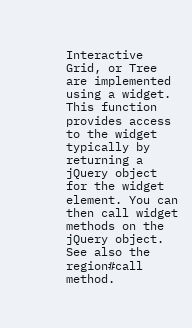Interactive Grid, or Tree are implemented using a widget. This function provides access to the widget typically by returning a jQuery object for the widget element. You can then call widget methods on the jQuery object. See also the region#call method.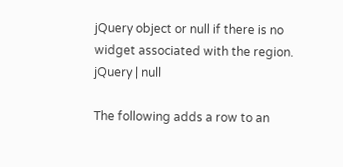jQuery object or null if there is no widget associated with the region.
jQuery | null

The following adds a row to an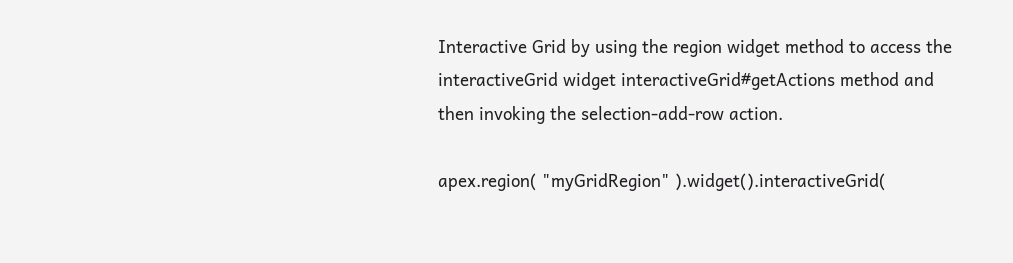Interactive Grid by using the region widget method to access the interactiveGrid widget interactiveGrid#getActions method and then invoking the selection-add-row action.

apex.region( "myGridRegion" ).widget().interactiveGrid(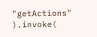"getActions" ).invoke(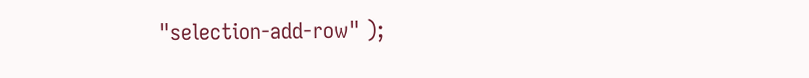"selection-add-row" );